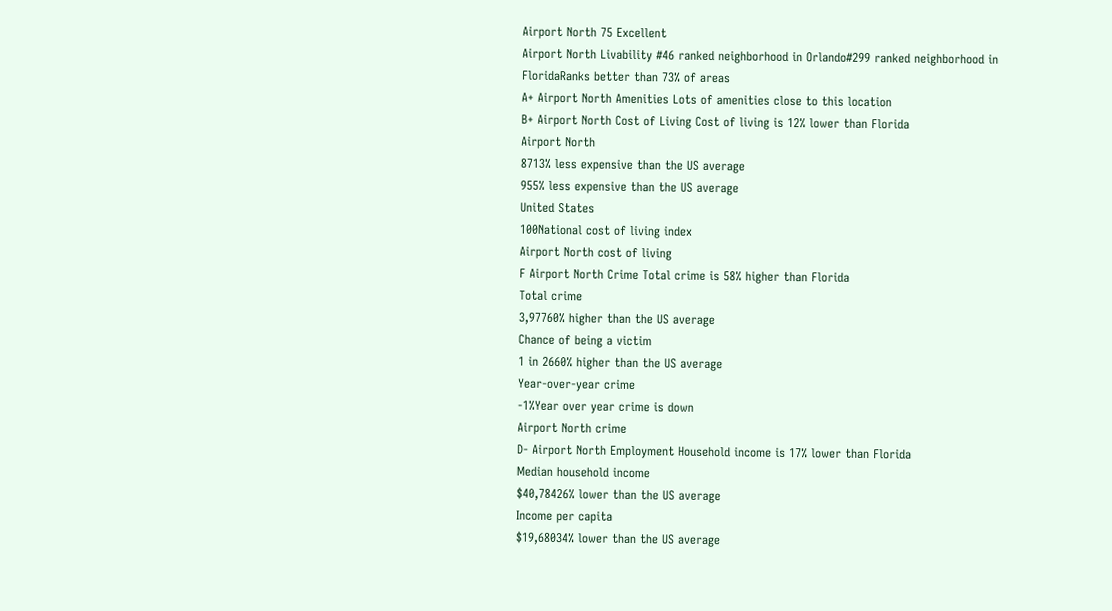Airport North 75 Excellent
Airport North Livability #46 ranked neighborhood in Orlando#299 ranked neighborhood in FloridaRanks better than 73% of areas
A+ Airport North Amenities Lots of amenities close to this location
B+ Airport North Cost of Living Cost of living is 12% lower than Florida
Airport North
8713% less expensive than the US average
955% less expensive than the US average
United States
100National cost of living index
Airport North cost of living
F Airport North Crime Total crime is 58% higher than Florida
Total crime
3,97760% higher than the US average
Chance of being a victim
1 in 2660% higher than the US average
Year-over-year crime
-1%Year over year crime is down
Airport North crime
D- Airport North Employment Household income is 17% lower than Florida
Median household income
$40,78426% lower than the US average
Income per capita
$19,68034% lower than the US average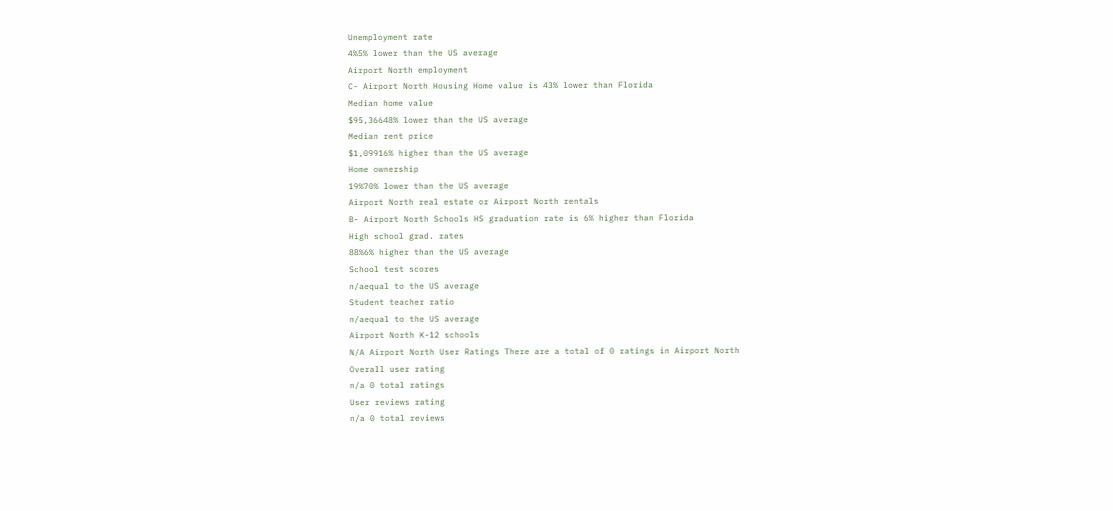Unemployment rate
4%5% lower than the US average
Airport North employment
C- Airport North Housing Home value is 43% lower than Florida
Median home value
$95,36648% lower than the US average
Median rent price
$1,09916% higher than the US average
Home ownership
19%70% lower than the US average
Airport North real estate or Airport North rentals
B- Airport North Schools HS graduation rate is 6% higher than Florida
High school grad. rates
88%6% higher than the US average
School test scores
n/aequal to the US average
Student teacher ratio
n/aequal to the US average
Airport North K-12 schools
N/A Airport North User Ratings There are a total of 0 ratings in Airport North
Overall user rating
n/a 0 total ratings
User reviews rating
n/a 0 total reviews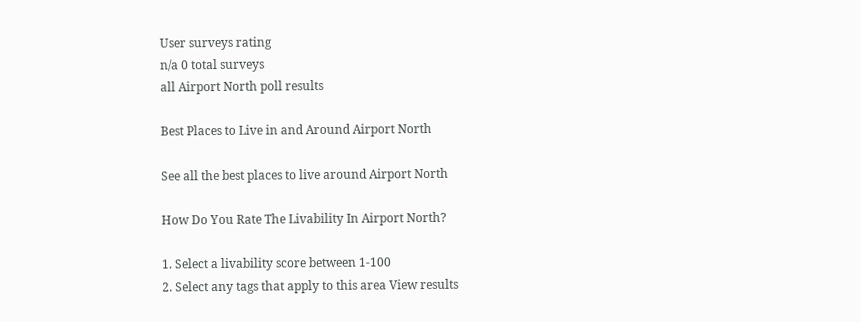User surveys rating
n/a 0 total surveys
all Airport North poll results

Best Places to Live in and Around Airport North

See all the best places to live around Airport North

How Do You Rate The Livability In Airport North?

1. Select a livability score between 1-100
2. Select any tags that apply to this area View results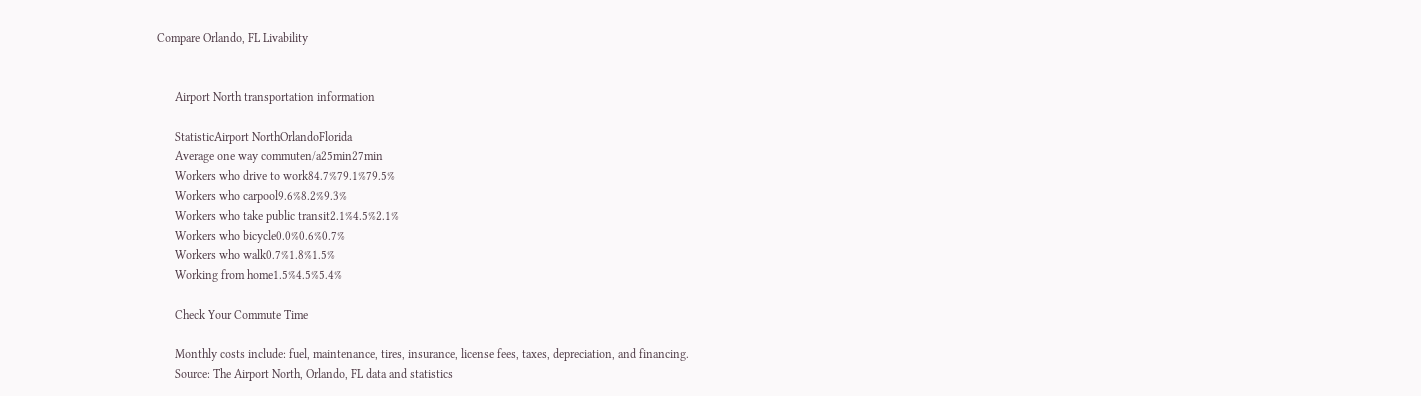Compare Orlando, FL Livability


      Airport North transportation information

      StatisticAirport NorthOrlandoFlorida
      Average one way commuten/a25min27min
      Workers who drive to work84.7%79.1%79.5%
      Workers who carpool9.6%8.2%9.3%
      Workers who take public transit2.1%4.5%2.1%
      Workers who bicycle0.0%0.6%0.7%
      Workers who walk0.7%1.8%1.5%
      Working from home1.5%4.5%5.4%

      Check Your Commute Time

      Monthly costs include: fuel, maintenance, tires, insurance, license fees, taxes, depreciation, and financing.
      Source: The Airport North, Orlando, FL data and statistics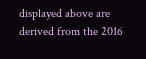displayed above are derived from the 2016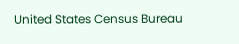United States Census Bureau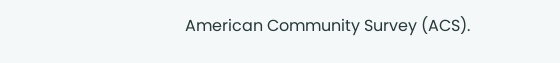American Community Survey (ACS).